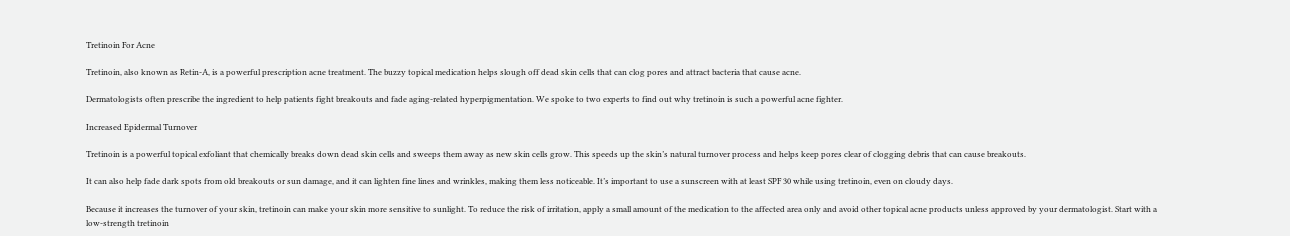Tretinoin For Acne

Tretinoin, also known as Retin-A, is a powerful prescription acne treatment. The buzzy topical medication helps slough off dead skin cells that can clog pores and attract bacteria that cause acne.

Dermatologists often prescribe the ingredient to help patients fight breakouts and fade aging-related hyperpigmentation. We spoke to two experts to find out why tretinoin is such a powerful acne fighter.

Increased Epidermal Turnover

Tretinoin is a powerful topical exfoliant that chemically breaks down dead skin cells and sweeps them away as new skin cells grow. This speeds up the skin’s natural turnover process and helps keep pores clear of clogging debris that can cause breakouts.

It can also help fade dark spots from old breakouts or sun damage, and it can lighten fine lines and wrinkles, making them less noticeable. It’s important to use a sunscreen with at least SPF 30 while using tretinoin, even on cloudy days.

Because it increases the turnover of your skin, tretinoin can make your skin more sensitive to sunlight. To reduce the risk of irritation, apply a small amount of the medication to the affected area only and avoid other topical acne products unless approved by your dermatologist. Start with a low-strength tretinoin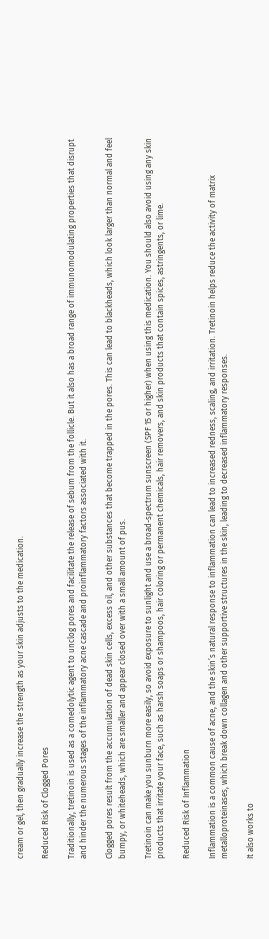cream or gel, then gradually increase the strength as your skin adjusts to the medication.

Reduced Risk of Clogged Pores

Traditionally, tretinoin is used as a comedolytic agent to unclog pores and facilitate the release of sebum from the follicle. But it also has a broad range of immunomodulating properties that disrupt and hinder the numerous stages of the inflammatory acne cascade and proinflammatory factors associated with it.

Clogged pores result from the accumulation of dead skin cells, excess oil, and other substances that become trapped in the pores. This can lead to blackheads, which look larger than normal and feel bumpy, or whiteheads, which are smaller and appear closed over with a small amount of pus.

Tretinoin can make you sunburn more easily, so avoid exposure to sunlight and use a broad-spectrum sunscreen (SPF 15 or higher) when using this medication. You should also avoid using any skin products that irritate your face, such as harsh soaps or shampoos, hair coloring or permanent chemicals, hair removers, and skin products that contain spices, astringents, or lime.

Reduced Risk of Inflammation

Inflammation is a common cause of acne, and the skin’s natural response to inflammation can lead to increased redness, scaling, and irritation. Tretinoin helps reduce the activity of matrix metalloproteinases, which break down collagen and other supportive structures in the skin, leading to decreased inflammatory responses.

It also works to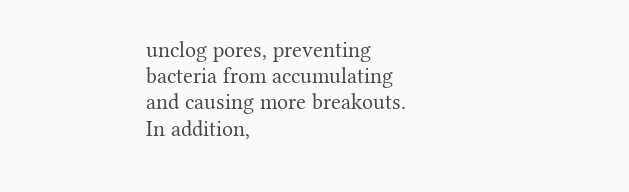unclog pores, preventing bacteria from accumulating and causing more breakouts. In addition,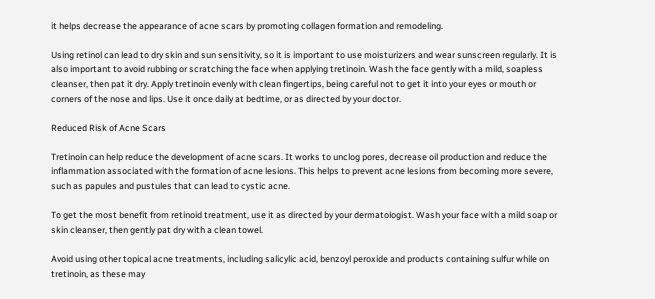it helps decrease the appearance of acne scars by promoting collagen formation and remodeling.

Using retinol can lead to dry skin and sun sensitivity, so it is important to use moisturizers and wear sunscreen regularly. It is also important to avoid rubbing or scratching the face when applying tretinoin. Wash the face gently with a mild, soapless cleanser, then pat it dry. Apply tretinoin evenly with clean fingertips, being careful not to get it into your eyes or mouth or corners of the nose and lips. Use it once daily at bedtime, or as directed by your doctor.

Reduced Risk of Acne Scars

Tretinoin can help reduce the development of acne scars. It works to unclog pores, decrease oil production and reduce the inflammation associated with the formation of acne lesions. This helps to prevent acne lesions from becoming more severe, such as papules and pustules that can lead to cystic acne.

To get the most benefit from retinoid treatment, use it as directed by your dermatologist. Wash your face with a mild soap or skin cleanser, then gently pat dry with a clean towel.

Avoid using other topical acne treatments, including salicylic acid, benzoyl peroxide and products containing sulfur while on tretinoin, as these may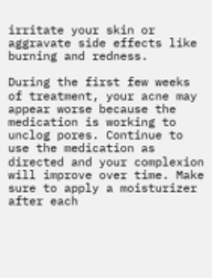irritate your skin or aggravate side effects like burning and redness.

During the first few weeks of treatment, your acne may appear worse because the medication is working to unclog pores. Continue to use the medication as directed and your complexion will improve over time. Make sure to apply a moisturizer after each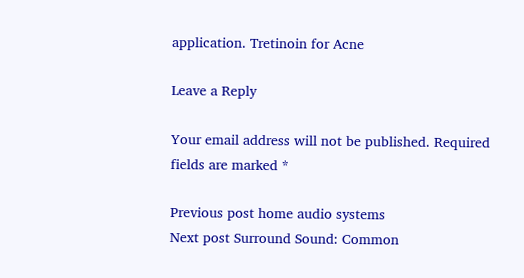application. Tretinoin for Acne

Leave a Reply

Your email address will not be published. Required fields are marked *

Previous post home audio systems
Next post Surround Sound: Common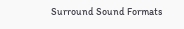Surround Sound Formats